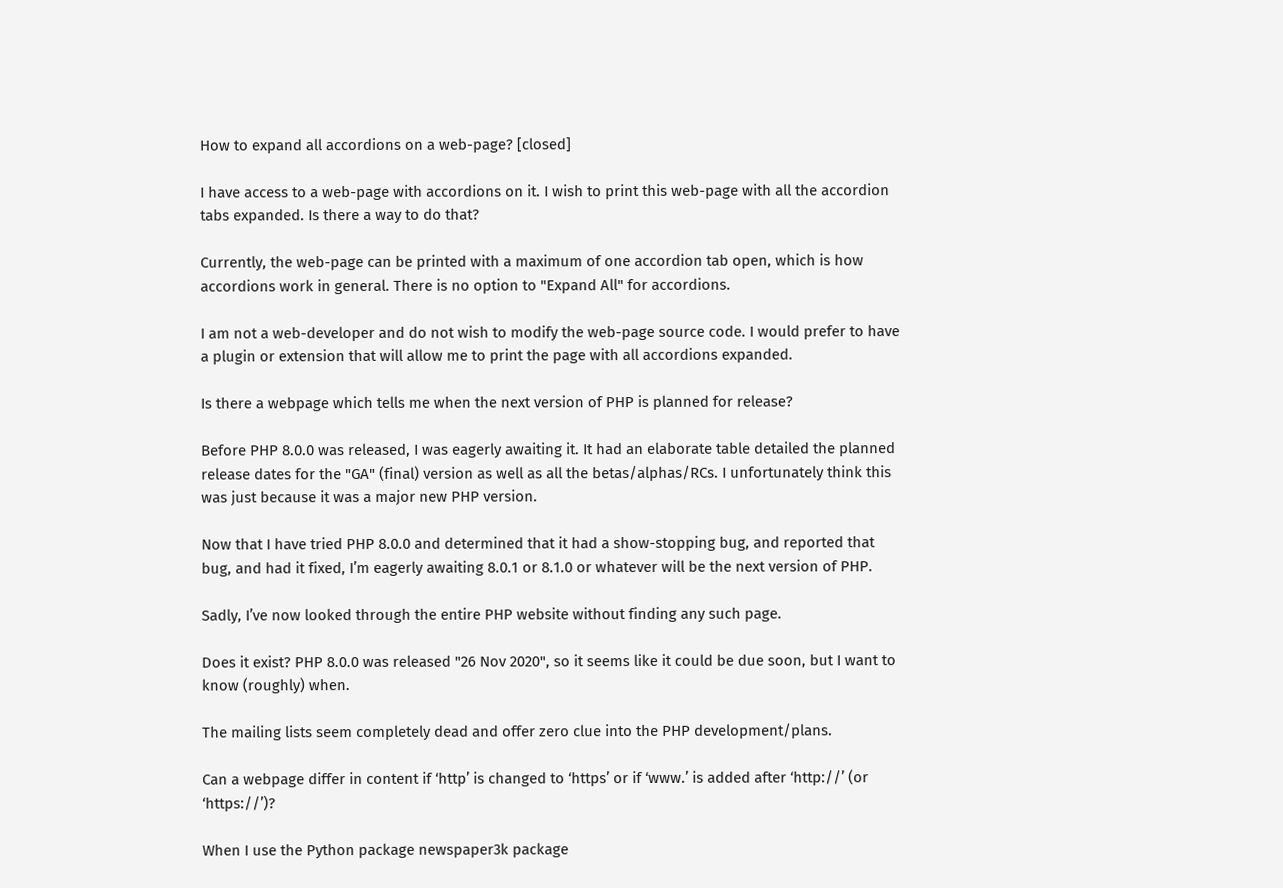How to expand all accordions on a web-page? [closed]

I have access to a web-page with accordions on it. I wish to print this web-page with all the accordion tabs expanded. Is there a way to do that?

Currently, the web-page can be printed with a maximum of one accordion tab open, which is how accordions work in general. There is no option to "Expand All" for accordions.

I am not a web-developer and do not wish to modify the web-page source code. I would prefer to have a plugin or extension that will allow me to print the page with all accordions expanded.

Is there a webpage which tells me when the next version of PHP is planned for release?

Before PHP 8.0.0 was released, I was eagerly awaiting it. It had an elaborate table detailed the planned release dates for the "GA" (final) version as well as all the betas/alphas/RCs. I unfortunately think this was just because it was a major new PHP version.

Now that I have tried PHP 8.0.0 and determined that it had a show-stopping bug, and reported that bug, and had it fixed, I’m eagerly awaiting 8.0.1 or 8.1.0 or whatever will be the next version of PHP.

Sadly, I’ve now looked through the entire PHP website without finding any such page.

Does it exist? PHP 8.0.0 was released "26 Nov 2020", so it seems like it could be due soon, but I want to know (roughly) when.

The mailing lists seem completely dead and offer zero clue into the PHP development/plans.

Can a webpage differ in content if ‘http’ is changed to ‘https’ or if ‘www.’ is added after ‘http://’ (or ‘https://’)?

When I use the Python package newspaper3k package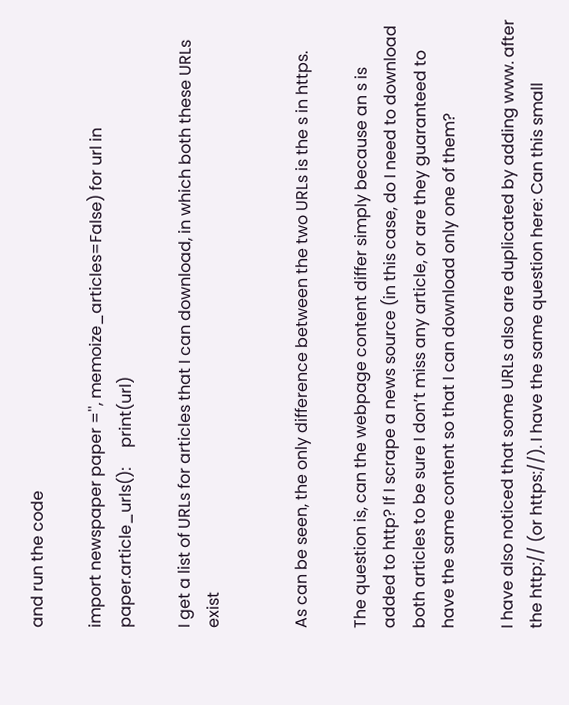and run the code

import newspaper paper ='', memoize_articles=False) for url in paper.article_urls():     print(url)

I get a list of URLs for articles that I can download, in which both these URLs exist


As can be seen, the only difference between the two URLs is the s in https.

The question is, can the webpage content differ simply because an s is added to http? If I scrape a news source (in this case, do I need to download both articles to be sure I don’t miss any article, or are they guaranteed to have the same content so that I can download only one of them?

I have also noticed that some URLs also are duplicated by adding www. after the http:// (or https://). I have the same question here: Can this small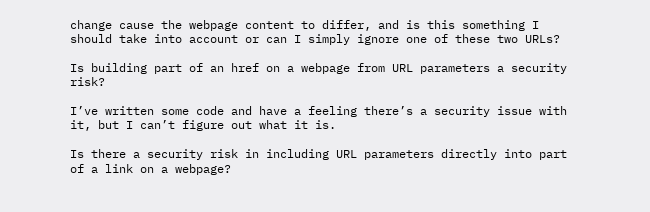change cause the webpage content to differ, and is this something I should take into account or can I simply ignore one of these two URLs?

Is building part of an href on a webpage from URL parameters a security risk?

I’ve written some code and have a feeling there’s a security issue with it, but I can’t figure out what it is.

Is there a security risk in including URL parameters directly into part of a link on a webpage?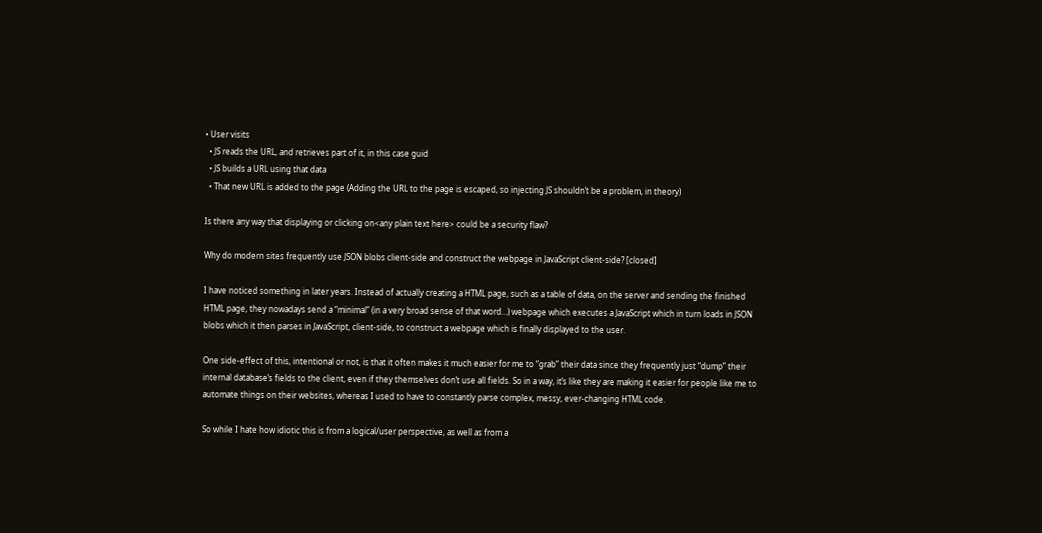• User visits
  • JS reads the URL, and retrieves part of it, in this case guid
  • JS builds a URL using that data
  • That new URL is added to the page (Adding the URL to the page is escaped, so injecting JS shouldn’t be a problem, in theory)

Is there any way that displaying or clicking on<any plain text here> could be a security flaw?

Why do modern sites frequently use JSON blobs client-side and construct the webpage in JavaScript client-side? [closed]

I have noticed something in later years. Instead of actually creating a HTML page, such as a table of data, on the server and sending the finished HTML page, they nowadays send a “minimal” (in a very broad sense of that word…) webpage which executes a JavaScript which in turn loads in JSON blobs which it then parses in JavaScript, client-side, to construct a webpage which is finally displayed to the user.

One side-effect of this, intentional or not, is that it often makes it much easier for me to “grab” their data since they frequently just “dump” their internal database’s fields to the client, even if they themselves don’t use all fields. So in a way, it’s like they are making it easier for people like me to automate things on their websites, whereas I used to have to constantly parse complex, messy, ever-changing HTML code.

So while I hate how idiotic this is from a logical/user perspective, as well as from a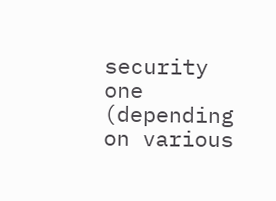security one (depending on various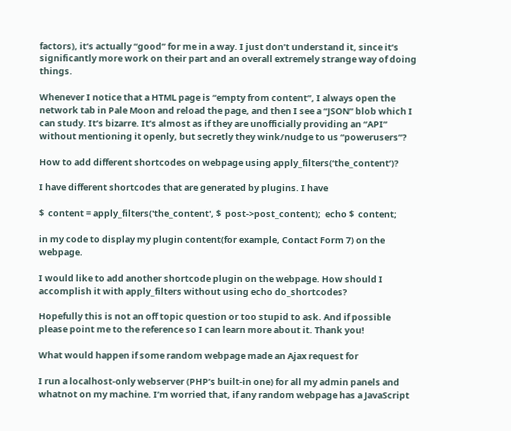factors), it’s actually “good” for me in a way. I just don’t understand it, since it’s significantly more work on their part and an overall extremely strange way of doing things.

Whenever I notice that a HTML page is “empty from content”, I always open the network tab in Pale Moon and reload the page, and then I see a “JSON” blob which I can study. It’s bizarre. It’s almost as if they are unofficially providing an “API” without mentioning it openly, but secretly they wink/nudge to us “powerusers”?

How to add different shortcodes on webpage using apply_filters(‘the_content’)?

I have different shortcodes that are generated by plugins. I have

$  content = apply_filters('the_content', $  post->post_content);  echo $  content;

in my code to display my plugin content(for example, Contact Form 7) on the webpage.

I would like to add another shortcode plugin on the webpage. How should I accomplish it with apply_filters without using echo do_shortcodes?

Hopefully this is not an off topic question or too stupid to ask. And if possible please point me to the reference so I can learn more about it. Thank you!

What would happen if some random webpage made an Ajax request for

I run a localhost-only webserver (PHP’s built-in one) for all my admin panels and whatnot on my machine. I’m worried that, if any random webpage has a JavaScript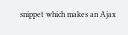snippet which makes an Ajax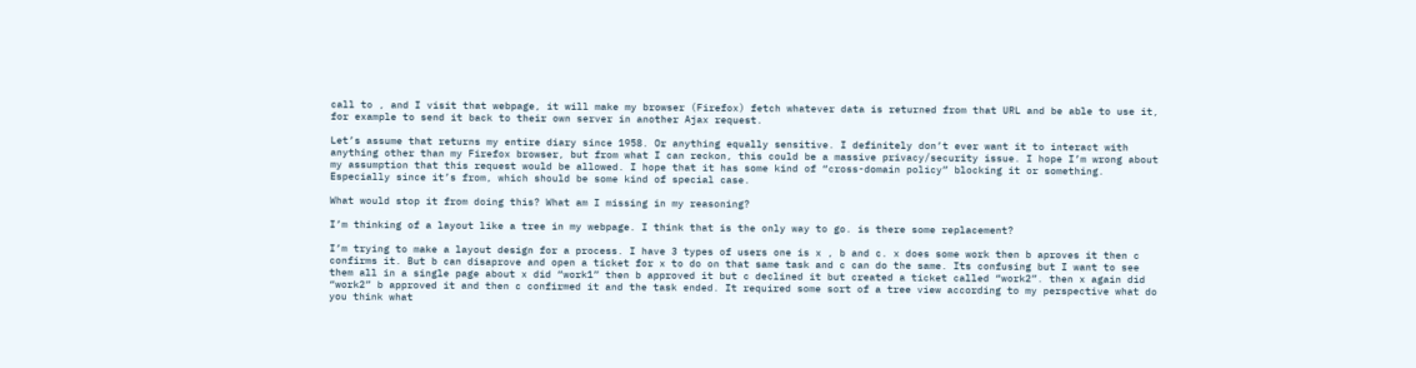call to , and I visit that webpage, it will make my browser (Firefox) fetch whatever data is returned from that URL and be able to use it, for example to send it back to their own server in another Ajax request.

Let’s assume that returns my entire diary since 1958. Or anything equally sensitive. I definitely don’t ever want it to interact with anything other than my Firefox browser, but from what I can reckon, this could be a massive privacy/security issue. I hope I’m wrong about my assumption that this request would be allowed. I hope that it has some kind of “cross-domain policy” blocking it or something. Especially since it’s from, which should be some kind of special case.

What would stop it from doing this? What am I missing in my reasoning?

I’m thinking of a layout like a tree in my webpage. I think that is the only way to go. is there some replacement?

I’m trying to make a layout design for a process. I have 3 types of users one is x , b and c. x does some work then b aproves it then c confirms it. But b can disaprove and open a ticket for x to do on that same task and c can do the same. Its confusing but I want to see them all in a single page about x did “work1” then b approved it but c declined it but created a ticket called “work2”. then x again did “work2” b approved it and then c confirmed it and the task ended. It required some sort of a tree view according to my perspective what do you think what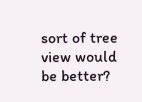sort of tree view would be better?